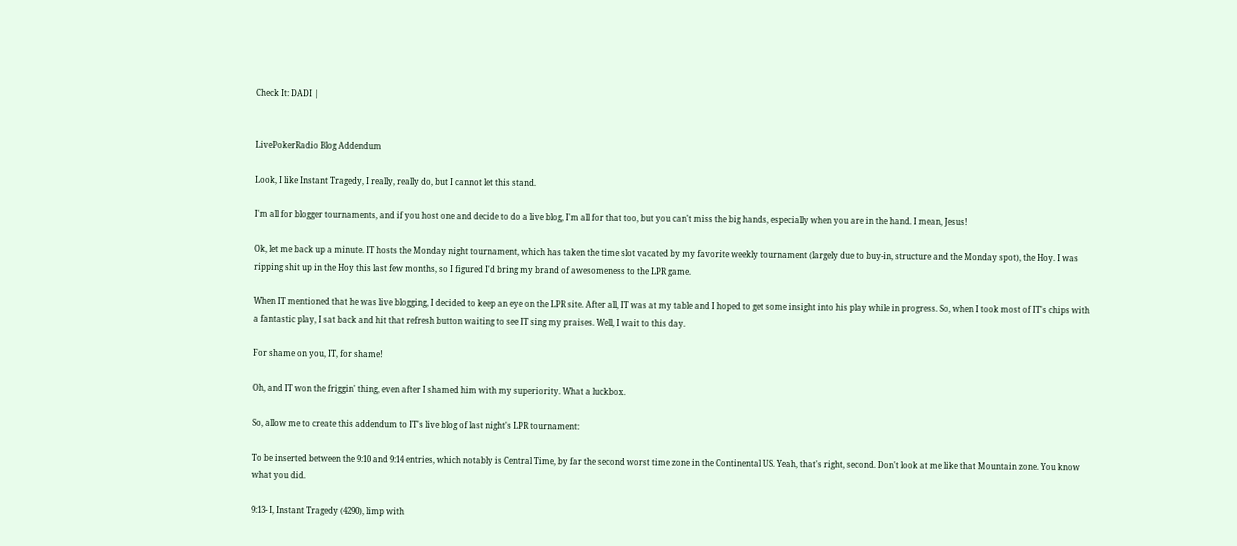Check It: DADI |


LivePokerRadio Blog Addendum

Look, I like Instant Tragedy, I really, really do, but I cannot let this stand.

I'm all for blogger tournaments, and if you host one and decide to do a live blog, I'm all for that too, but you can't miss the big hands, especially when you are in the hand. I mean, Jesus!

Ok, let me back up a minute. IT hosts the Monday night tournament, which has taken the time slot vacated by my favorite weekly tournament (largely due to buy-in, structure and the Monday spot), the Hoy. I was ripping shit up in the Hoy this last few months, so I figured I'd bring my brand of awesomeness to the LPR game.

When IT mentioned that he was live blogging, I decided to keep an eye on the LPR site. After all, IT was at my table and I hoped to get some insight into his play while in progress. So, when I took most of IT's chips with a fantastic play, I sat back and hit that refresh button waiting to see IT sing my praises. Well, I wait to this day.

For shame on you, IT, for shame!

Oh, and IT won the friggin' thing, even after I shamed him with my superiority. What a luckbox.

So, allow me to create this addendum to IT's live blog of last night's LPR tournament:

To be inserted between the 9:10 and 9:14 entries, which notably is Central Time, by far the second worst time zone in the Continental US. Yeah, that's right, second. Don't look at me like that Mountain zone. You know what you did.

9:13- I, Instant Tragedy (4290), limp with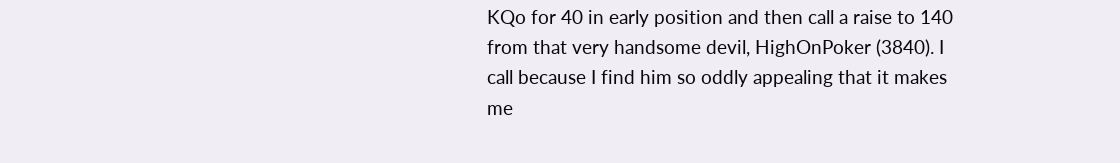KQo for 40 in early position and then call a raise to 140 from that very handsome devil, HighOnPoker (3840). I call because I find him so oddly appealing that it makes me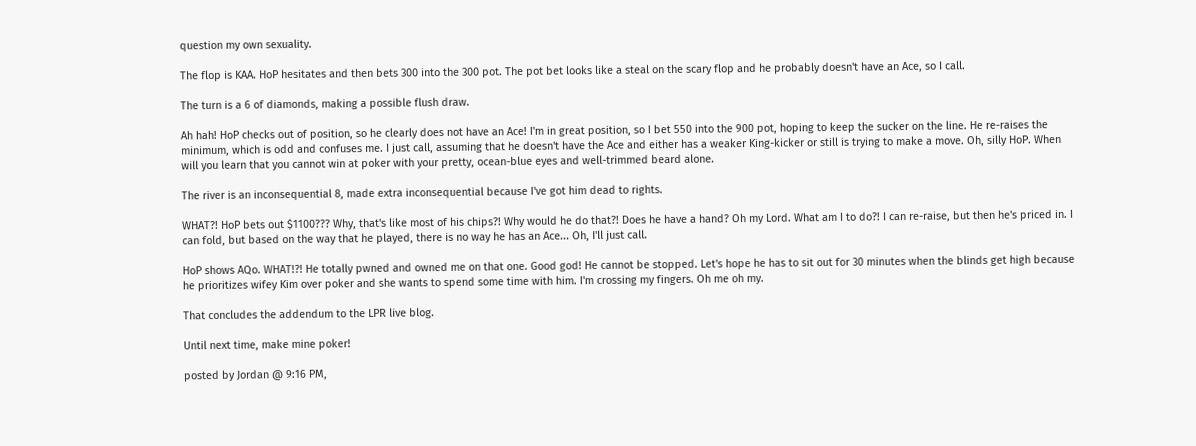question my own sexuality.

The flop is KAA. HoP hesitates and then bets 300 into the 300 pot. The pot bet looks like a steal on the scary flop and he probably doesn't have an Ace, so I call.

The turn is a 6 of diamonds, making a possible flush draw.

Ah hah! HoP checks out of position, so he clearly does not have an Ace! I'm in great position, so I bet 550 into the 900 pot, hoping to keep the sucker on the line. He re-raises the minimum, which is odd and confuses me. I just call, assuming that he doesn't have the Ace and either has a weaker King-kicker or still is trying to make a move. Oh, silly HoP. When will you learn that you cannot win at poker with your pretty, ocean-blue eyes and well-trimmed beard alone.

The river is an inconsequential 8, made extra inconsequential because I've got him dead to rights.

WHAT?! HoP bets out $1100??? Why, that's like most of his chips?! Why would he do that?! Does he have a hand? Oh my Lord. What am I to do?! I can re-raise, but then he's priced in. I can fold, but based on the way that he played, there is no way he has an Ace... Oh, I'll just call.

HoP shows AQo. WHAT!?! He totally pwned and owned me on that one. Good god! He cannot be stopped. Let's hope he has to sit out for 30 minutes when the blinds get high because he prioritizes wifey Kim over poker and she wants to spend some time with him. I'm crossing my fingers. Oh me oh my.

That concludes the addendum to the LPR live blog.

Until next time, make mine poker!

posted by Jordan @ 9:16 PM,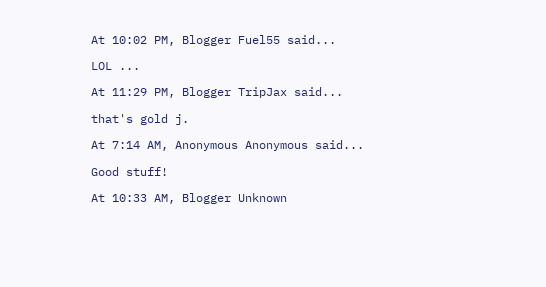At 10:02 PM, Blogger Fuel55 said...

LOL ...

At 11:29 PM, Blogger TripJax said...

that's gold j.

At 7:14 AM, Anonymous Anonymous said...

Good stuff!

At 10:33 AM, Blogger Unknown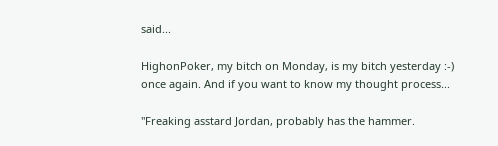said...

HighonPoker, my bitch on Monday, is my bitch yesterday :-) once again. And if you want to know my thought process...

"Freaking asstard Jordan, probably has the hammer.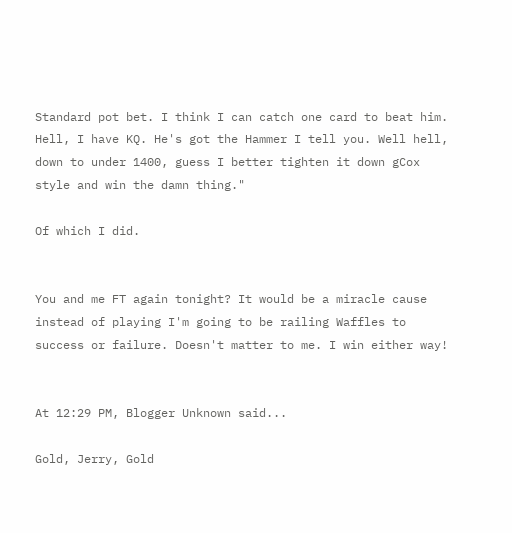Standard pot bet. I think I can catch one card to beat him. Hell, I have KQ. He's got the Hammer I tell you. Well hell, down to under 1400, guess I better tighten it down gCox style and win the damn thing."

Of which I did.


You and me FT again tonight? It would be a miracle cause instead of playing I'm going to be railing Waffles to success or failure. Doesn't matter to me. I win either way!


At 12:29 PM, Blogger Unknown said...

Gold, Jerry, Gold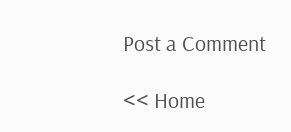Post a Comment

<< Home